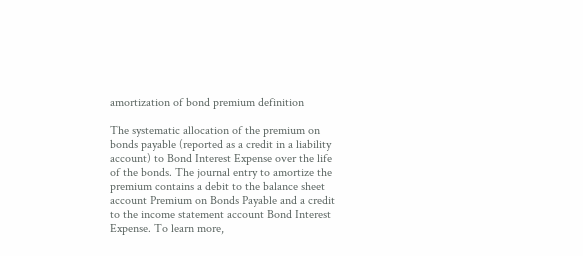amortization of bond premium definition

The systematic allocation of the premium on bonds payable (reported as a credit in a liability account) to Bond Interest Expense over the life of the bonds. The journal entry to amortize the premium contains a debit to the balance sheet account Premium on Bonds Payable and a credit to the income statement account Bond Interest Expense. To learn more,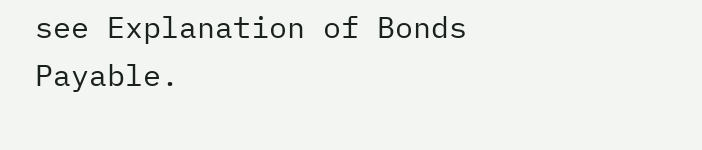see Explanation of Bonds Payable.